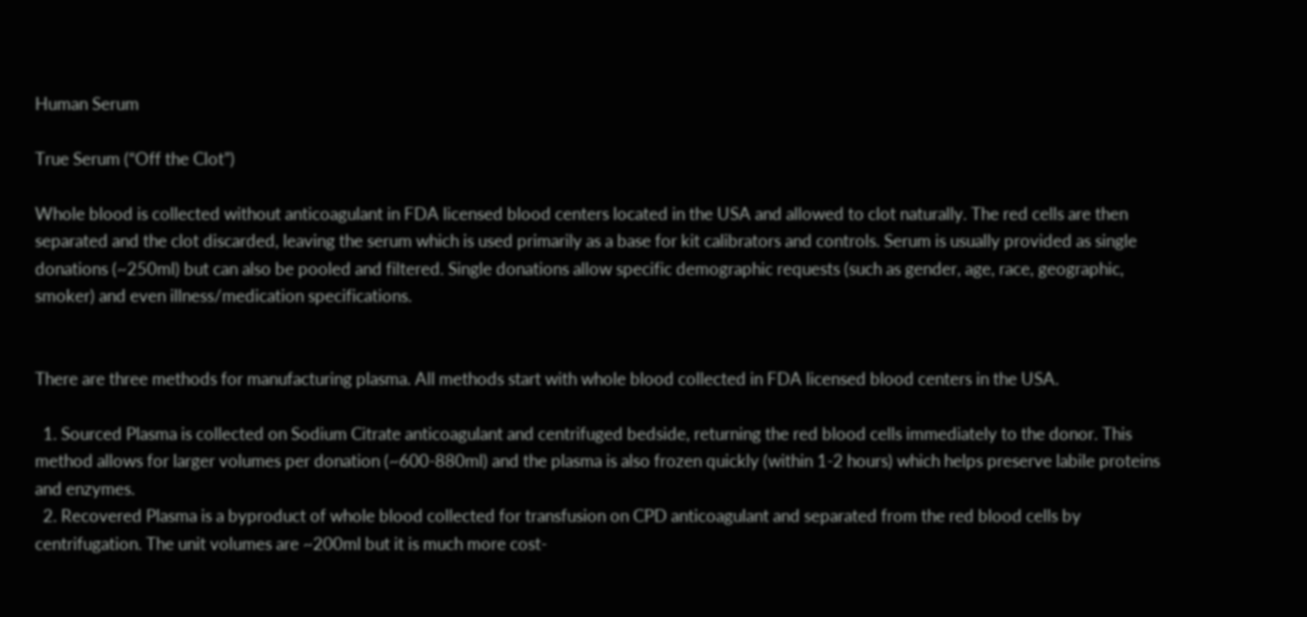Human Serum

True Serum (“Off the Clot”)

Whole blood is collected without anticoagulant in FDA licensed blood centers located in the USA and allowed to clot naturally. The red cells are then separated and the clot discarded, leaving the serum which is used primarily as a base for kit calibrators and controls. Serum is usually provided as single donations (~250ml) but can also be pooled and filtered. Single donations allow specific demographic requests (such as gender, age, race, geographic, smoker) and even illness/medication specifications.


There are three methods for manufacturing plasma. All methods start with whole blood collected in FDA licensed blood centers in the USA.

  1. Sourced Plasma is collected on Sodium Citrate anticoagulant and centrifuged bedside, returning the red blood cells immediately to the donor. This method allows for larger volumes per donation (~600-880ml) and the plasma is also frozen quickly (within 1-2 hours) which helps preserve labile proteins and enzymes.
  2. Recovered Plasma is a byproduct of whole blood collected for transfusion on CPD anticoagulant and separated from the red blood cells by centrifugation. The unit volumes are ~200ml but it is much more cost-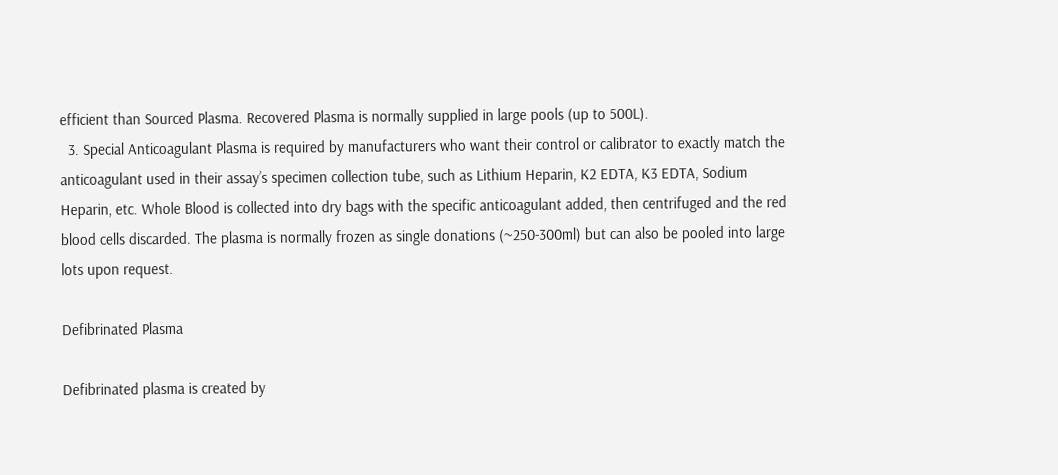efficient than Sourced Plasma. Recovered Plasma is normally supplied in large pools (up to 500L).
  3. Special Anticoagulant Plasma is required by manufacturers who want their control or calibrator to exactly match the anticoagulant used in their assay’s specimen collection tube, such as Lithium Heparin, K2 EDTA, K3 EDTA, Sodium Heparin, etc. Whole Blood is collected into dry bags with the specific anticoagulant added, then centrifuged and the red blood cells discarded. The plasma is normally frozen as single donations (~250-300ml) but can also be pooled into large lots upon request.

Defibrinated Plasma

Defibrinated plasma is created by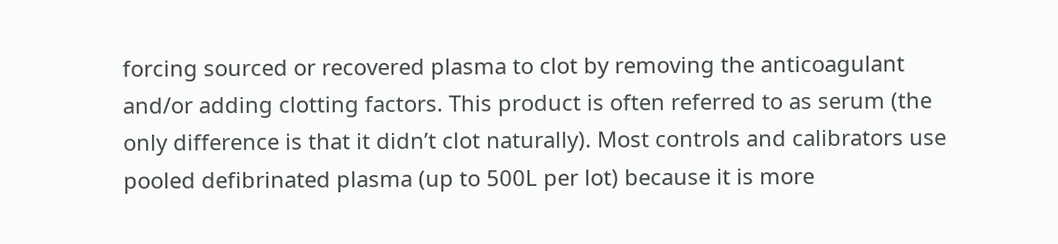forcing sourced or recovered plasma to clot by removing the anticoagulant and/or adding clotting factors. This product is often referred to as serum (the only difference is that it didn’t clot naturally). Most controls and calibrators use pooled defibrinated plasma (up to 500L per lot) because it is more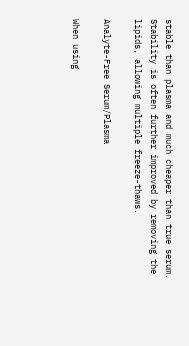stable than plasma and much cheaper than true serum. Stability is often further improved by removing the lipids, allowing multiple freeze-thaws.

Analyte-Free Serum/Plasma

When using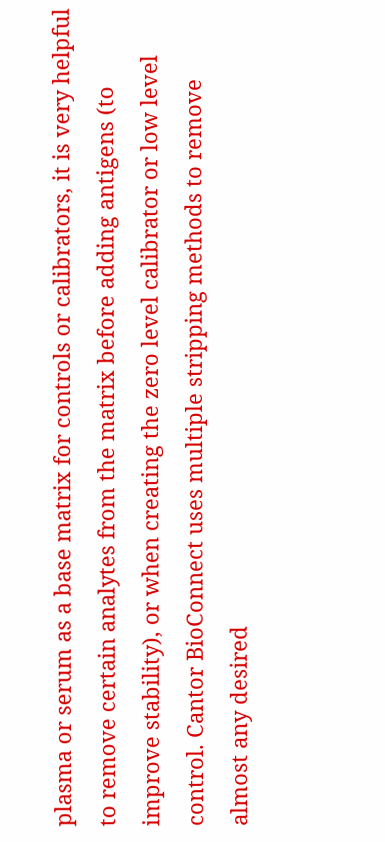plasma or serum as a base matrix for controls or calibrators, it is very helpful to remove certain analytes from the matrix before adding antigens (to improve stability), or when creating the zero level calibrator or low level control. Cantor BioConnect uses multiple stripping methods to remove almost any desired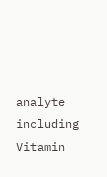analyte including Vitamin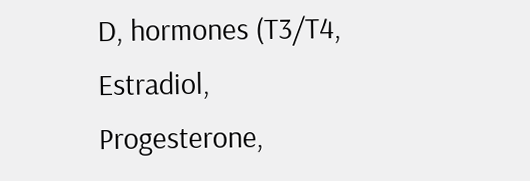D, hormones (T3/T4, Estradiol, Progesterone,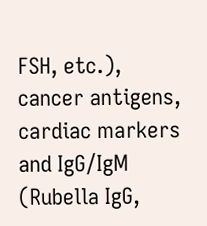FSH, etc.), cancer antigens, cardiac markers and IgG/IgM (Rubella IgG,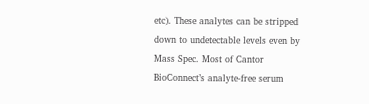etc). These analytes can be stripped down to undetectable levels even by Mass Spec. Most of Cantor BioConnect’s analyte-free serum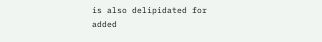is also delipidated for added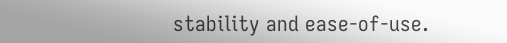stability and ease-of-use.